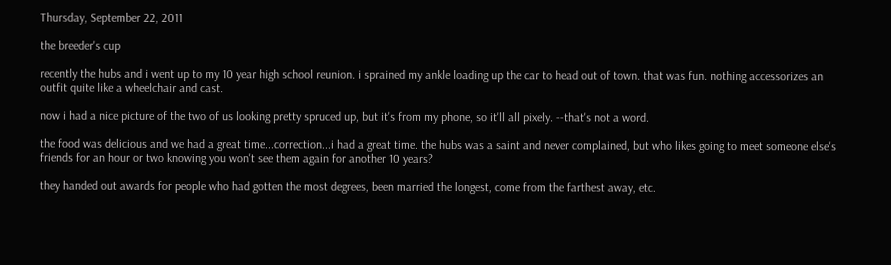Thursday, September 22, 2011

the breeder's cup

recently the hubs and i went up to my 10 year high school reunion. i sprained my ankle loading up the car to head out of town. that was fun. nothing accessorizes an outfit quite like a wheelchair and cast.

now i had a nice picture of the two of us looking pretty spruced up, but it's from my phone, so it'll all pixely. --that's not a word.

the food was delicious and we had a great time...correction...i had a great time. the hubs was a saint and never complained, but who likes going to meet someone else's friends for an hour or two knowing you won't see them again for another 10 years?

they handed out awards for people who had gotten the most degrees, been married the longest, come from the farthest away, etc.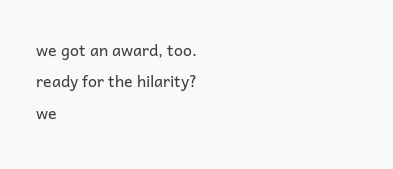we got an award, too. ready for the hilarity? we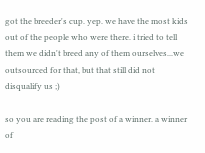got the breeder's cup. yep. we have the most kids out of the people who were there. i tried to tell them we didn't breed any of them ourselves...we outsourced for that, but that still did not disqualify us ;)

so you are reading the post of a winner. a winner of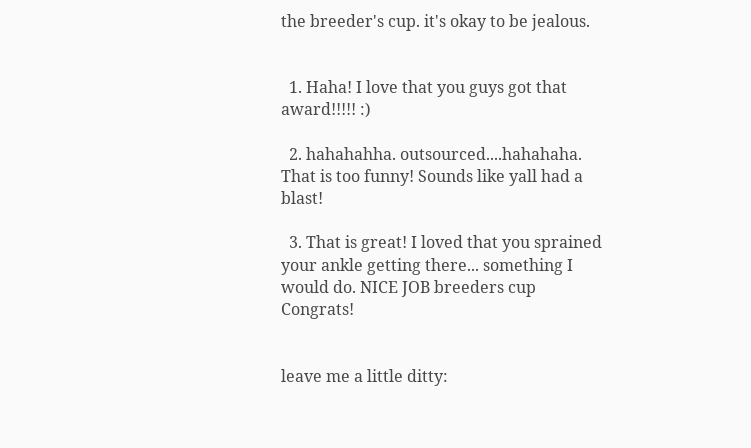the breeder's cup. it's okay to be jealous.


  1. Haha! I love that you guys got that award!!!!! :)

  2. hahahahha. outsourced....hahahaha. That is too funny! Sounds like yall had a blast!

  3. That is great! I loved that you sprained your ankle getting there... something I would do. NICE JOB breeders cup Congrats!


leave me a little ditty: